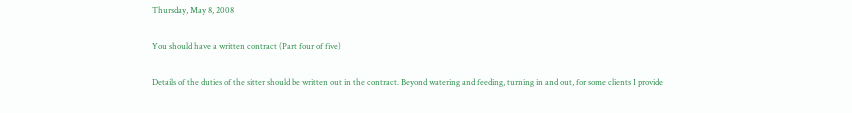Thursday, May 8, 2008

You should have a written contract (Part four of five)

Details of the duties of the sitter should be written out in the contract. Beyond watering and feeding, turning in and out, for some clients I provide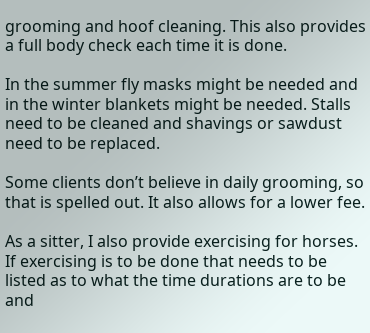grooming and hoof cleaning. This also provides a full body check each time it is done.

In the summer fly masks might be needed and in the winter blankets might be needed. Stalls need to be cleaned and shavings or sawdust need to be replaced.

Some clients don’t believe in daily grooming, so that is spelled out. It also allows for a lower fee.

As a sitter, I also provide exercising for horses. If exercising is to be done that needs to be listed as to what the time durations are to be and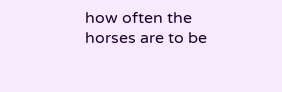how often the horses are to be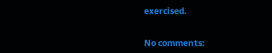exercised.


No comments: